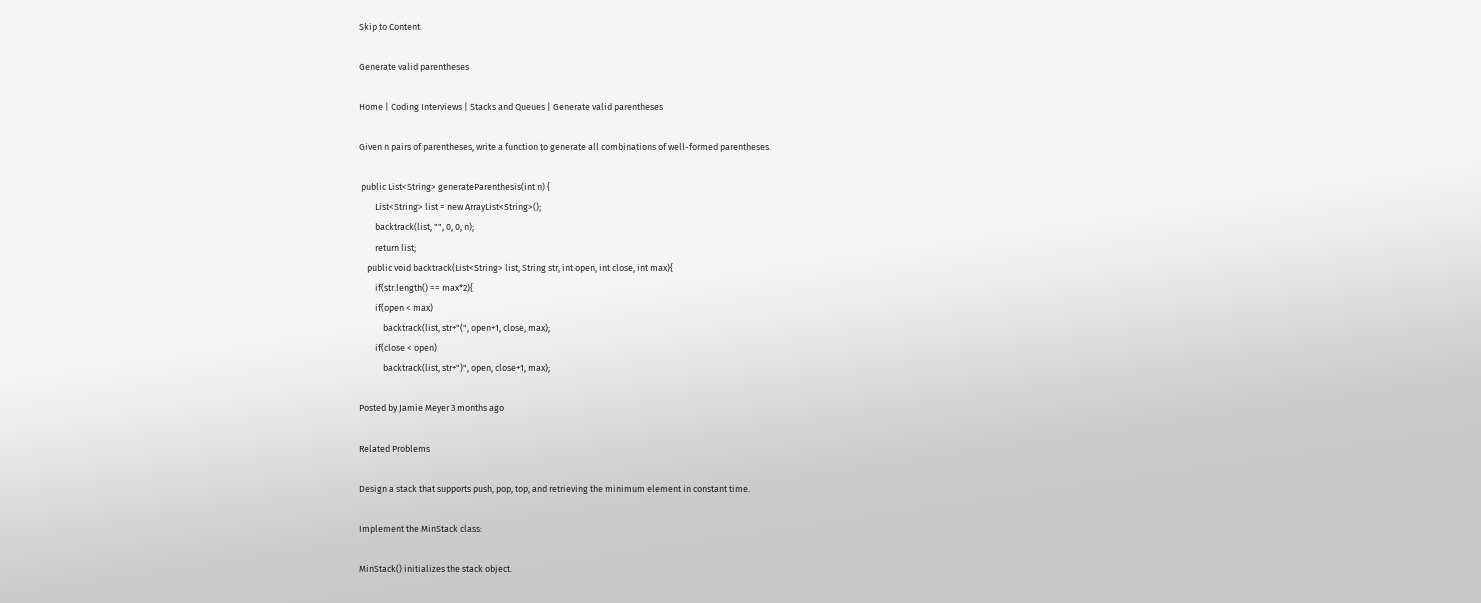Skip to Content

Generate valid parentheses

Home | Coding Interviews | Stacks and Queues | Generate valid parentheses

Given n pairs of parentheses, write a function to generate all combinations of well-formed parentheses.

 public List<String> generateParenthesis(int n) {
        List<String> list = new ArrayList<String>();
        backtrack(list, "", 0, 0, n);
        return list;
    public void backtrack(List<String> list, String str, int open, int close, int max){
        if(str.length() == max*2){
        if(open < max)
            backtrack(list, str+"(", open+1, close, max);
        if(close < open)
            backtrack(list, str+")", open, close+1, max);

Posted by Jamie Meyer 3 months ago

Related Problems

Design a stack that supports push, pop, top, and retrieving the minimum element in constant time.

Implement the MinStack class:

MinStack() initializes the stack object.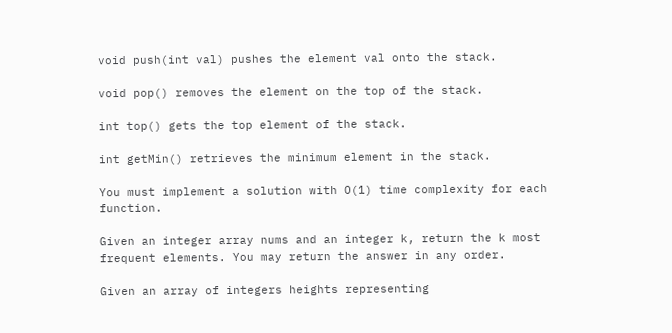void push(int val) pushes the element val onto the stack.

void pop() removes the element on the top of the stack.

int top() gets the top element of the stack.

int getMin() retrieves the minimum element in the stack.

You must implement a solution with O(1) time complexity for each function.

Given an integer array nums and an integer k, return the k most frequent elements. You may return the answer in any order.

Given an array of integers heights representing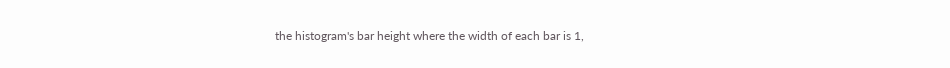the histogram's bar height where the width of each bar is 1,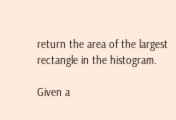return the area of the largest rectangle in the histogram.

Given a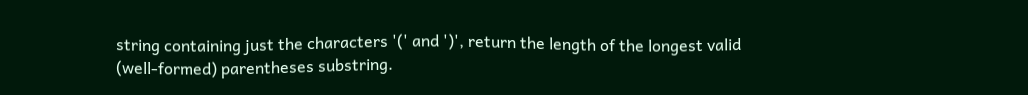string containing just the characters '(' and ')', return the length of the longest valid (well-formed) parentheses substring.